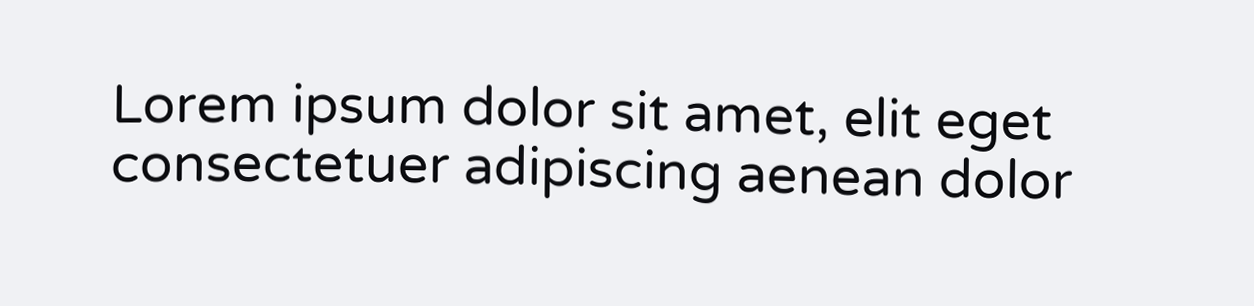Lorem ipsum dolor sit amet, elit eget consectetuer adipiscing aenean dolor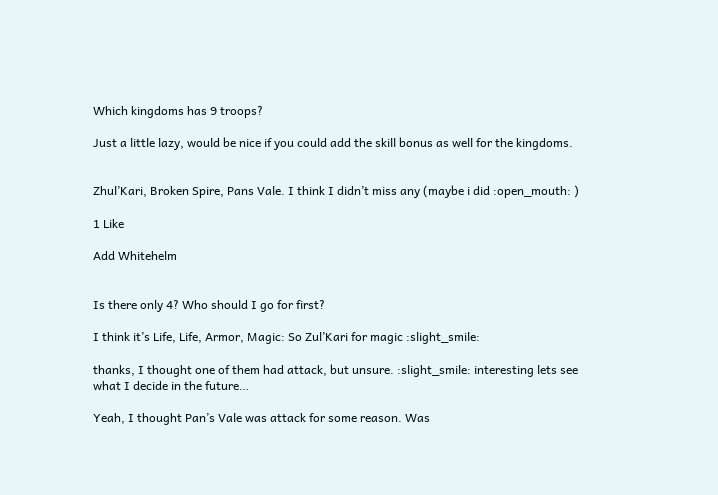Which kingdoms has 9 troops?

Just a little lazy, would be nice if you could add the skill bonus as well for the kingdoms.


Zhul’Kari, Broken Spire, Pans Vale. I think I didn’t miss any (maybe i did :open_mouth: )

1 Like

Add Whitehelm


Is there only 4? Who should I go for first?

I think it’s Life, Life, Armor, Magic: So Zul’Kari for magic :slight_smile:

thanks, I thought one of them had attack, but unsure. :slight_smile: interesting lets see what I decide in the future…

Yeah, I thought Pan’s Vale was attack for some reason. Was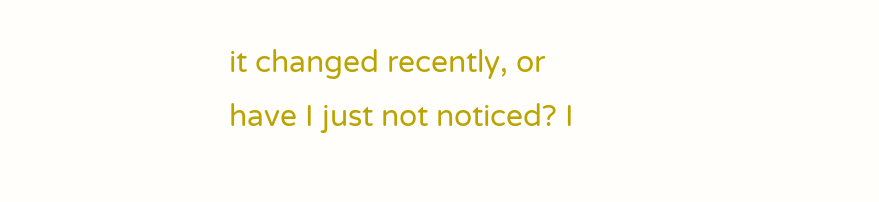it changed recently, or have I just not noticed? I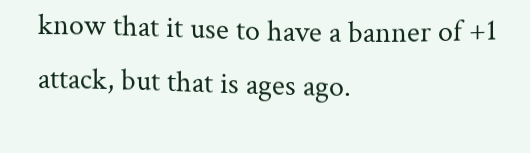know that it use to have a banner of +1 attack, but that is ages ago.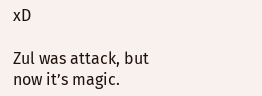xD

Zul was attack, but now it’s magic.